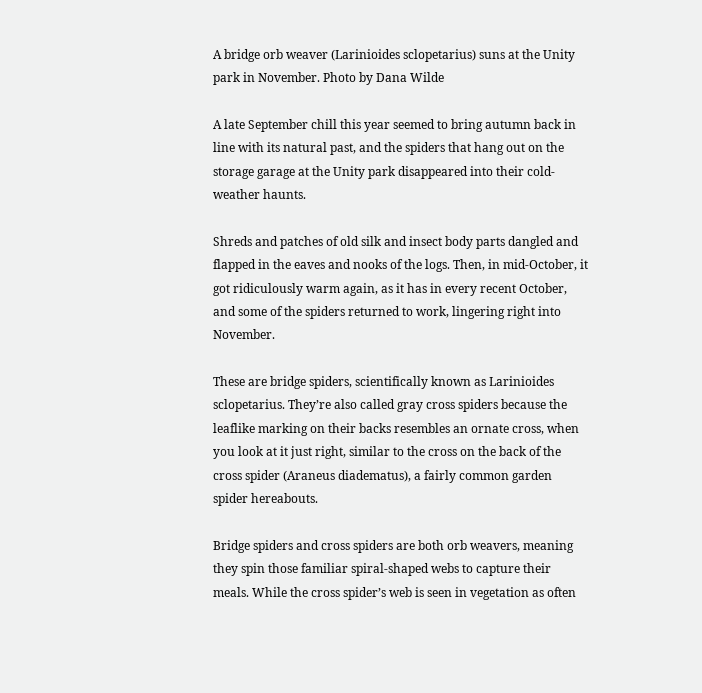A bridge orb weaver (Larinioides sclopetarius) suns at the Unity park in November. Photo by Dana Wilde

A late September chill this year seemed to bring autumn back in line with its natural past, and the spiders that hang out on the storage garage at the Unity park disappeared into their cold-weather haunts.

Shreds and patches of old silk and insect body parts dangled and flapped in the eaves and nooks of the logs. Then, in mid-October, it got ridiculously warm again, as it has in every recent October, and some of the spiders returned to work, lingering right into November.

These are bridge spiders, scientifically known as Larinioides sclopetarius. They’re also called gray cross spiders because the leaflike marking on their backs resembles an ornate cross, when you look at it just right, similar to the cross on the back of the cross spider (Araneus diadematus), a fairly common garden spider hereabouts.

Bridge spiders and cross spiders are both orb weavers, meaning they spin those familiar spiral-shaped webs to capture their meals. While the cross spider’s web is seen in vegetation as often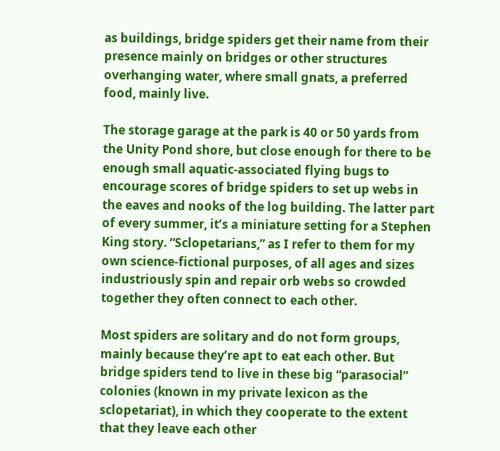as buildings, bridge spiders get their name from their presence mainly on bridges or other structures overhanging water, where small gnats, a preferred food, mainly live.

The storage garage at the park is 40 or 50 yards from the Unity Pond shore, but close enough for there to be enough small aquatic-associated flying bugs to encourage scores of bridge spiders to set up webs in the eaves and nooks of the log building. The latter part of every summer, it’s a miniature setting for a Stephen King story. “Sclopetarians,” as I refer to them for my own science-fictional purposes, of all ages and sizes industriously spin and repair orb webs so crowded together they often connect to each other.

Most spiders are solitary and do not form groups, mainly because they’re apt to eat each other. But bridge spiders tend to live in these big “parasocial” colonies (known in my private lexicon as the sclopetariat), in which they cooperate to the extent that they leave each other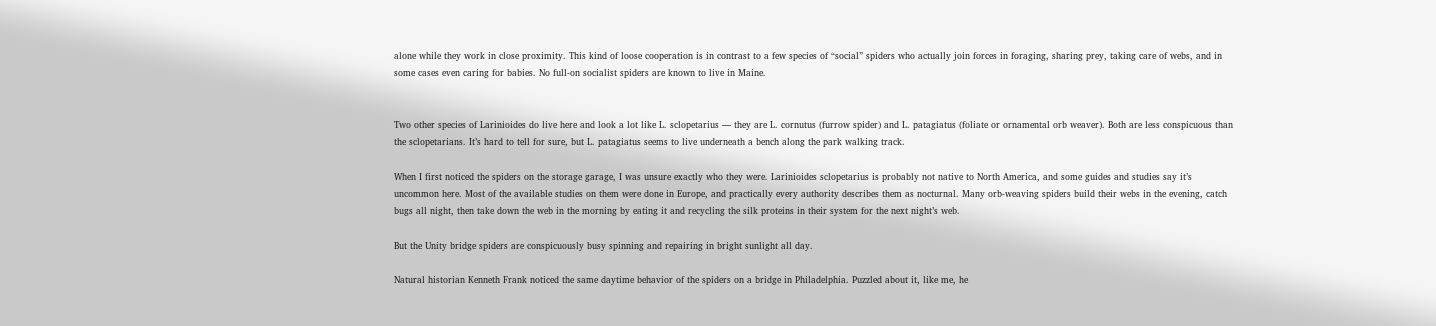alone while they work in close proximity. This kind of loose cooperation is in contrast to a few species of “social” spiders who actually join forces in foraging, sharing prey, taking care of webs, and in some cases even caring for babies. No full-on socialist spiders are known to live in Maine.


Two other species of Larinioides do live here and look a lot like L. sclopetarius — they are L. cornutus (furrow spider) and L. patagiatus (foliate or ornamental orb weaver). Both are less conspicuous than the sclopetarians. It’s hard to tell for sure, but L. patagiatus seems to live underneath a bench along the park walking track.

When I first noticed the spiders on the storage garage, I was unsure exactly who they were. Larinioides sclopetarius is probably not native to North America, and some guides and studies say it’s uncommon here. Most of the available studies on them were done in Europe, and practically every authority describes them as nocturnal. Many orb-weaving spiders build their webs in the evening, catch bugs all night, then take down the web in the morning by eating it and recycling the silk proteins in their system for the next night’s web.

But the Unity bridge spiders are conspicuously busy spinning and repairing in bright sunlight all day.

Natural historian Kenneth Frank noticed the same daytime behavior of the spiders on a bridge in Philadelphia. Puzzled about it, like me, he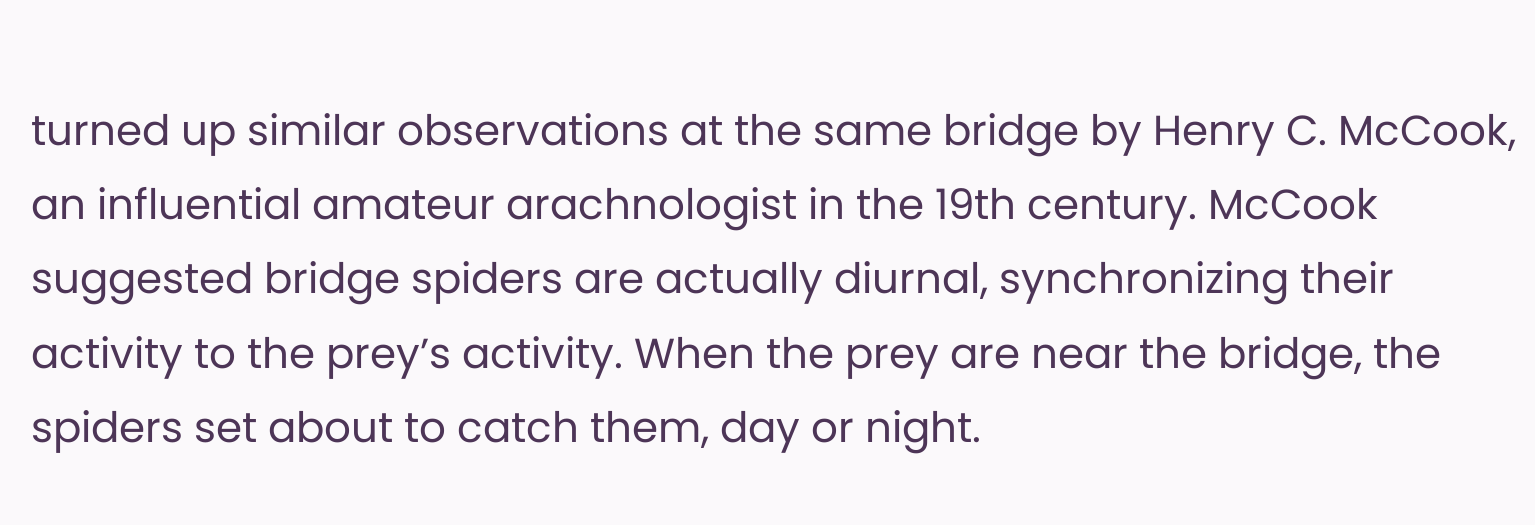turned up similar observations at the same bridge by Henry C. McCook, an influential amateur arachnologist in the 19th century. McCook suggested bridge spiders are actually diurnal, synchronizing their activity to the prey’s activity. When the prey are near the bridge, the spiders set about to catch them, day or night.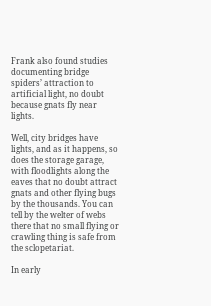Frank also found studies documenting bridge spiders’ attraction to artificial light, no doubt because gnats fly near lights.

Well, city bridges have lights, and as it happens, so does the storage garage, with floodlights along the eaves that no doubt attract gnats and other flying bugs by the thousands. You can tell by the welter of webs there that no small flying or crawling thing is safe from the sclopetariat.

In early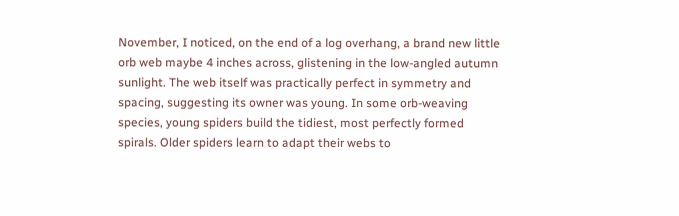November, I noticed, on the end of a log overhang, a brand new little orb web maybe 4 inches across, glistening in the low-angled autumn sunlight. The web itself was practically perfect in symmetry and spacing, suggesting its owner was young. In some orb-weaving species, young spiders build the tidiest, most perfectly formed spirals. Older spiders learn to adapt their webs to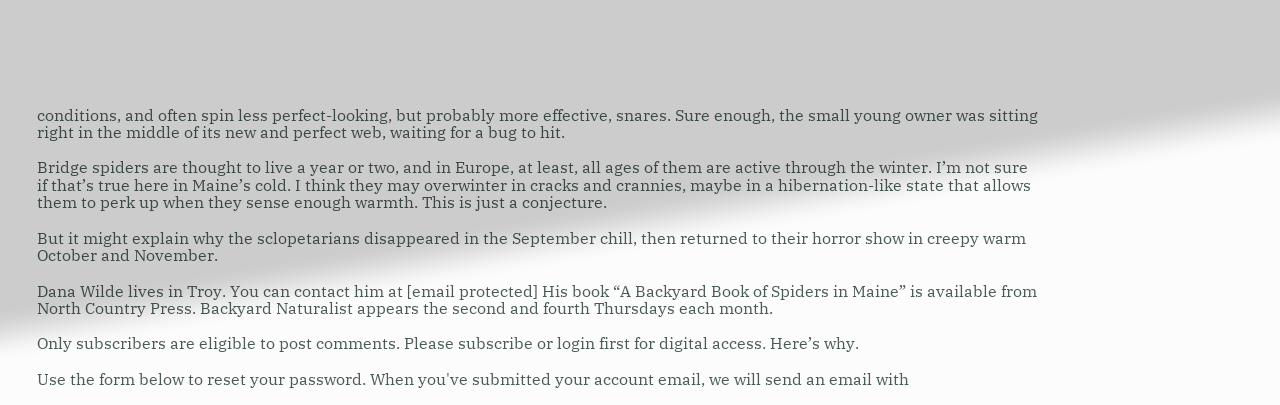conditions, and often spin less perfect-looking, but probably more effective, snares. Sure enough, the small young owner was sitting right in the middle of its new and perfect web, waiting for a bug to hit.

Bridge spiders are thought to live a year or two, and in Europe, at least, all ages of them are active through the winter. I’m not sure if that’s true here in Maine’s cold. I think they may overwinter in cracks and crannies, maybe in a hibernation-like state that allows them to perk up when they sense enough warmth. This is just a conjecture.

But it might explain why the sclopetarians disappeared in the September chill, then returned to their horror show in creepy warm October and November.

Dana Wilde lives in Troy. You can contact him at [email protected] His book “A Backyard Book of Spiders in Maine” is available from North Country Press. Backyard Naturalist appears the second and fourth Thursdays each month.

Only subscribers are eligible to post comments. Please subscribe or login first for digital access. Here’s why.

Use the form below to reset your password. When you've submitted your account email, we will send an email with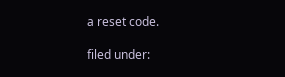a reset code.

filed under: